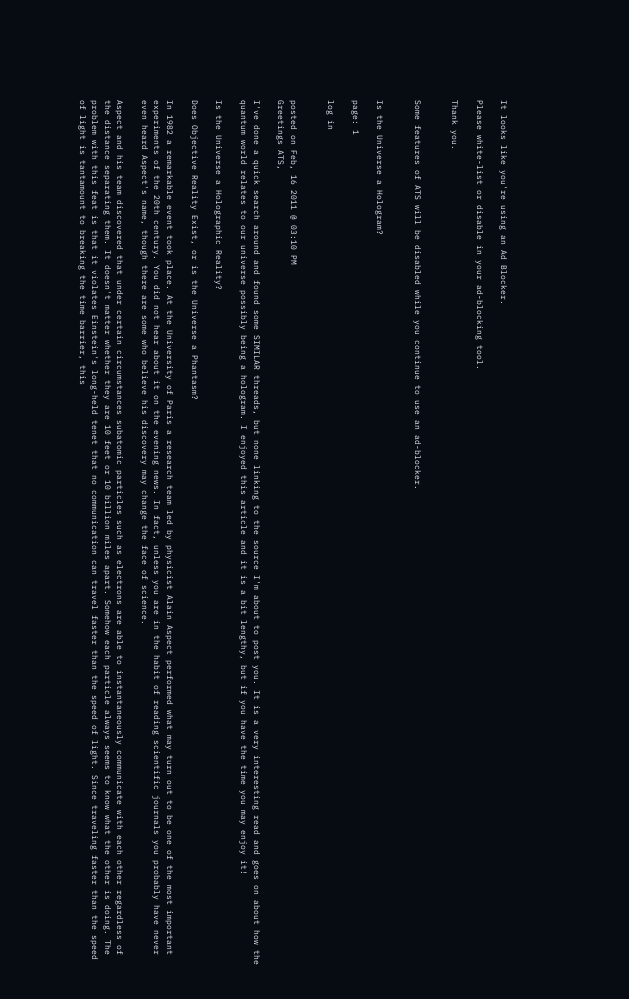It looks like you're using an Ad Blocker.

Please white-list or disable in your ad-blocking tool.

Thank you.


Some features of ATS will be disabled while you continue to use an ad-blocker.


Is the Universe a Hologram?

page: 1

log in


posted on Feb, 16 2011 @ 03:10 PM
Greetings ATS,

I've done a quick search around and found some SIMILAR threads, but none linking to the source I'm about to post you. It is a very interesting read and goes on about how the quantum world relates to our universe possibly being a hologram. I enjoyed this article and it is a bit lengthy, but if you have the time you may enjoy it!

Is the Universe a Holographic Reality?

Does Objective Reality Exist, or is the Universe a Phantasm?

In 1982 a remarkable event took place. At the University of Paris a research team led by physicist Alain Aspect performed what may turn out to be one of the most important experiments of the 20th century. You did not hear about it on the evening news. In fact, unless you are in the habit of reading scientific journals you probably have never even heard Aspect's name, though there are some who believe his discovery may change the face of science.

Aspect and his team discovered that under certain circumstances subatomic particles such as electrons are able to instantaneously communicate with each other regardless of the distance separating them. It doesn't matter whether they are 10 feet or 10 billion miles apart. Somehow each particle always seems to know what the other is doing. The problem with this feat is that it violates Einstein's long-held tenet that no communication can travel faster than the speed of light. Since traveling faster than the speed of light is tantamount to breaking the time barrier, this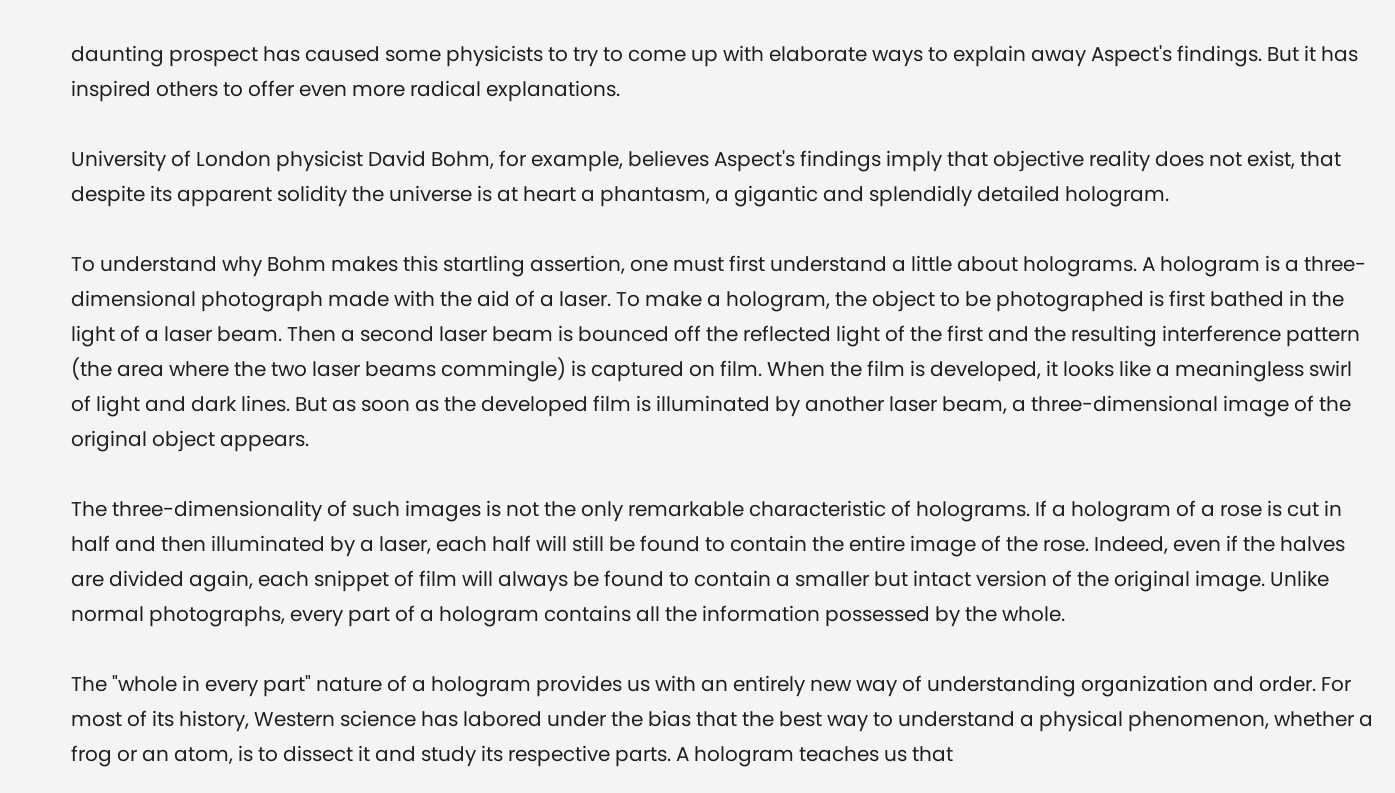daunting prospect has caused some physicists to try to come up with elaborate ways to explain away Aspect's findings. But it has inspired others to offer even more radical explanations.

University of London physicist David Bohm, for example, believes Aspect's findings imply that objective reality does not exist, that despite its apparent solidity the universe is at heart a phantasm, a gigantic and splendidly detailed hologram.

To understand why Bohm makes this startling assertion, one must first understand a little about holograms. A hologram is a three- dimensional photograph made with the aid of a laser. To make a hologram, the object to be photographed is first bathed in the light of a laser beam. Then a second laser beam is bounced off the reflected light of the first and the resulting interference pattern (the area where the two laser beams commingle) is captured on film. When the film is developed, it looks like a meaningless swirl of light and dark lines. But as soon as the developed film is illuminated by another laser beam, a three-dimensional image of the original object appears.

The three-dimensionality of such images is not the only remarkable characteristic of holograms. If a hologram of a rose is cut in half and then illuminated by a laser, each half will still be found to contain the entire image of the rose. Indeed, even if the halves are divided again, each snippet of film will always be found to contain a smaller but intact version of the original image. Unlike normal photographs, every part of a hologram contains all the information possessed by the whole.

The "whole in every part" nature of a hologram provides us with an entirely new way of understanding organization and order. For most of its history, Western science has labored under the bias that the best way to understand a physical phenomenon, whether a frog or an atom, is to dissect it and study its respective parts. A hologram teaches us that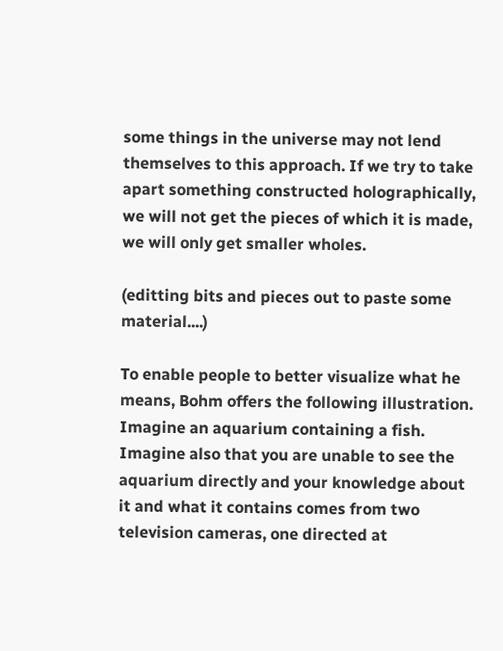some things in the universe may not lend themselves to this approach. If we try to take apart something constructed holographically, we will not get the pieces of which it is made, we will only get smaller wholes.

(editting bits and pieces out to paste some material....)

To enable people to better visualize what he means, Bohm offers the following illustration. Imagine an aquarium containing a fish. Imagine also that you are unable to see the aquarium directly and your knowledge about it and what it contains comes from two television cameras, one directed at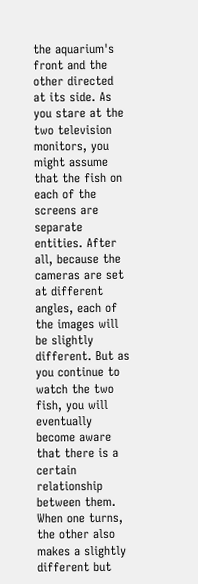the aquarium's front and the other directed at its side. As you stare at the two television monitors, you might assume that the fish on each of the screens are separate entities. After all, because the cameras are set at different angles, each of the images will be slightly different. But as you continue to watch the two fish, you will eventually become aware that there is a certain relationship between them. When one turns, the other also makes a slightly different but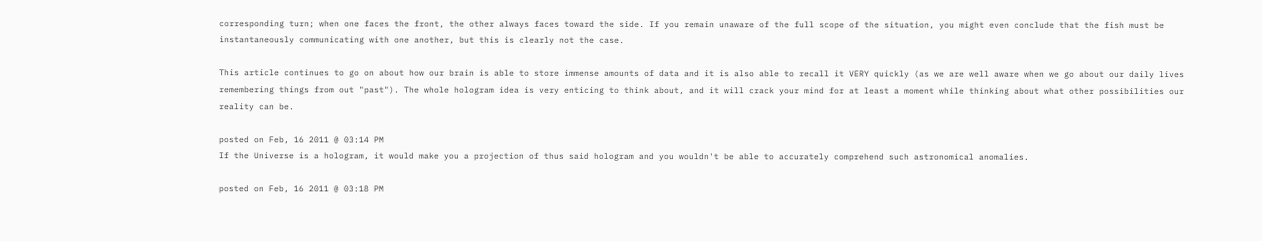corresponding turn; when one faces the front, the other always faces toward the side. If you remain unaware of the full scope of the situation, you might even conclude that the fish must be instantaneously communicating with one another, but this is clearly not the case.

This article continues to go on about how our brain is able to store immense amounts of data and it is also able to recall it VERY quickly (as we are well aware when we go about our daily lives remembering things from out "past"). The whole hologram idea is very enticing to think about, and it will crack your mind for at least a moment while thinking about what other possibilities our reality can be.

posted on Feb, 16 2011 @ 03:14 PM
If the Universe is a hologram, it would make you a projection of thus said hologram and you wouldn't be able to accurately comprehend such astronomical anomalies.

posted on Feb, 16 2011 @ 03:18 PM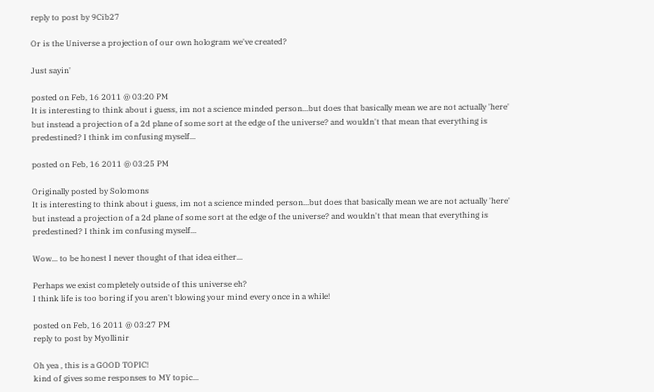reply to post by 9Cib27

Or is the Universe a projection of our own hologram we've created?

Just sayin'

posted on Feb, 16 2011 @ 03:20 PM
It is interesting to think about i guess, im not a science minded person...but does that basically mean we are not actually 'here' but instead a projection of a 2d plane of some sort at the edge of the universe? and wouldn't that mean that everything is predestined? I think im confusing myself...

posted on Feb, 16 2011 @ 03:25 PM

Originally posted by Solomons
It is interesting to think about i guess, im not a science minded person...but does that basically mean we are not actually 'here' but instead a projection of a 2d plane of some sort at the edge of the universe? and wouldn't that mean that everything is predestined? I think im confusing myself...

Wow... to be honest I never thought of that idea either...

Perhaps we exist completely outside of this universe eh?
I think life is too boring if you aren't blowing your mind every once in a while!

posted on Feb, 16 2011 @ 03:27 PM
reply to post by Myollinir

Oh yea , this is a GOOD TOPIC!
kind of gives some responses to MY topic...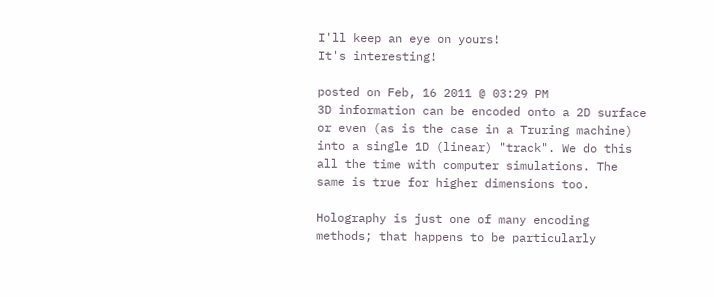I'll keep an eye on yours!
It's interesting!

posted on Feb, 16 2011 @ 03:29 PM
3D information can be encoded onto a 2D surface or even (as is the case in a Truring machine) into a single 1D (linear) "track". We do this all the time with computer simulations. The same is true for higher dimensions too.

Holography is just one of many encoding methods; that happens to be particularly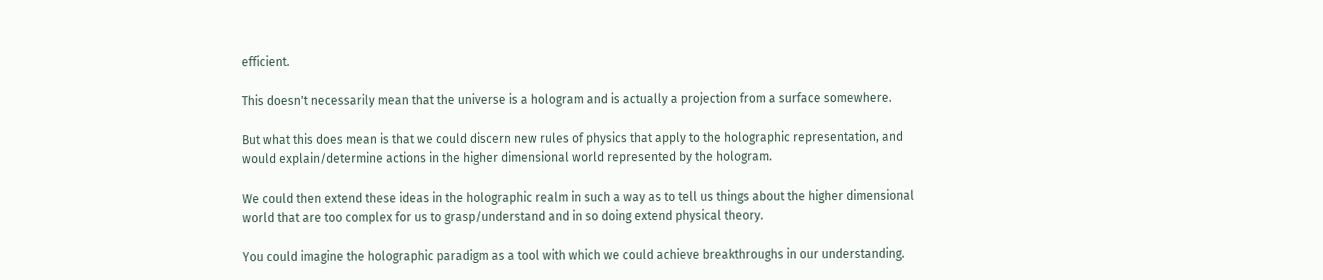efficient.

This doesn't necessarily mean that the universe is a hologram and is actually a projection from a surface somewhere.

But what this does mean is that we could discern new rules of physics that apply to the holographic representation, and would explain/determine actions in the higher dimensional world represented by the hologram.

We could then extend these ideas in the holographic realm in such a way as to tell us things about the higher dimensional world that are too complex for us to grasp/understand and in so doing extend physical theory.

You could imagine the holographic paradigm as a tool with which we could achieve breakthroughs in our understanding.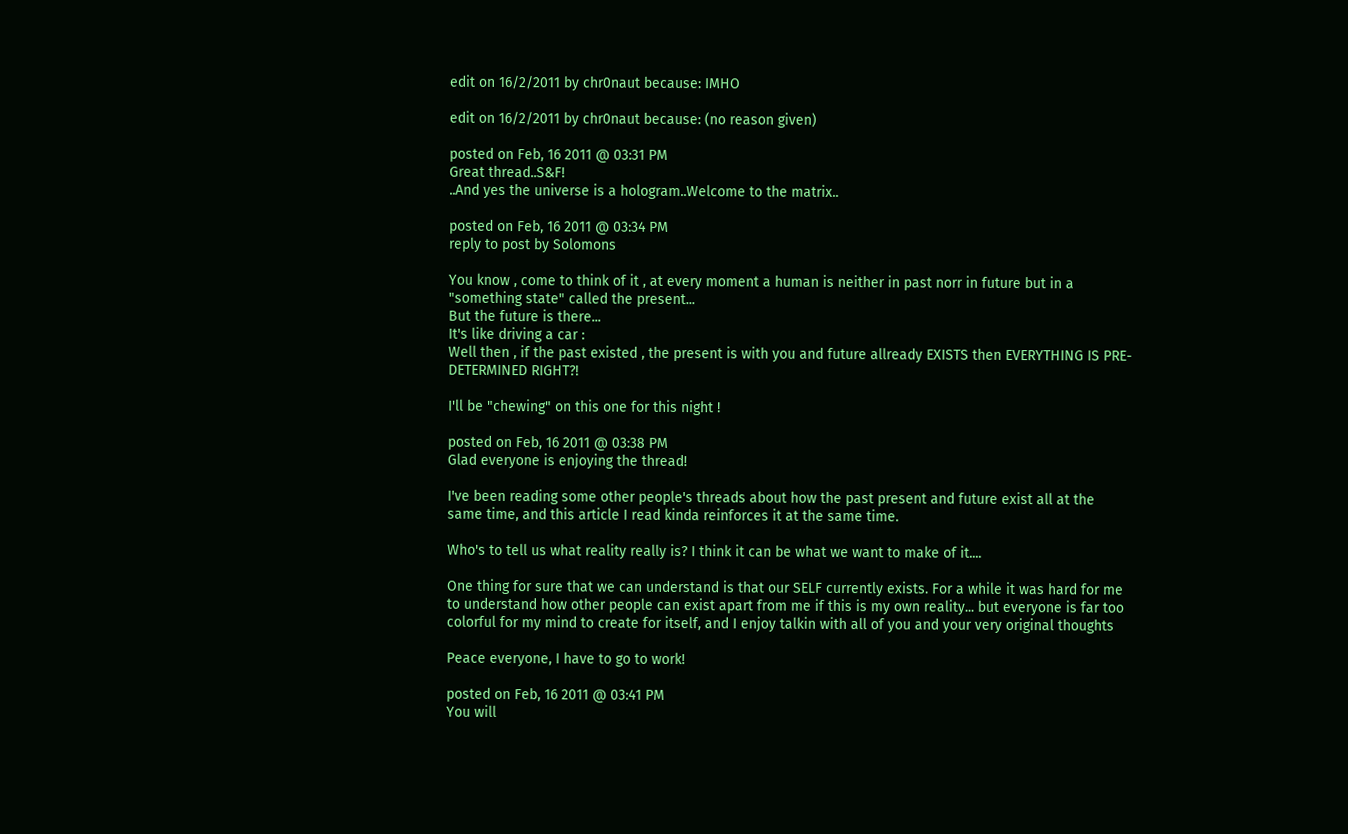edit on 16/2/2011 by chr0naut because: IMHO

edit on 16/2/2011 by chr0naut because: (no reason given)

posted on Feb, 16 2011 @ 03:31 PM
Great thread..S&F!
..And yes the universe is a hologram..Welcome to the matrix..

posted on Feb, 16 2011 @ 03:34 PM
reply to post by Solomons

You know , come to think of it , at every moment a human is neither in past norr in future but in a "something state" called the present...
But the future is there...
It's like driving a car :
Well then , if the past existed , the present is with you and future allready EXISTS then EVERYTHING IS PRE-DETERMINED RIGHT?!

I'll be "chewing" on this one for this night !

posted on Feb, 16 2011 @ 03:38 PM
Glad everyone is enjoying the thread!

I've been reading some other people's threads about how the past present and future exist all at the same time, and this article I read kinda reinforces it at the same time.

Who's to tell us what reality really is? I think it can be what we want to make of it....

One thing for sure that we can understand is that our SELF currently exists. For a while it was hard for me to understand how other people can exist apart from me if this is my own reality... but everyone is far too colorful for my mind to create for itself, and I enjoy talkin with all of you and your very original thoughts

Peace everyone, I have to go to work!

posted on Feb, 16 2011 @ 03:41 PM
You will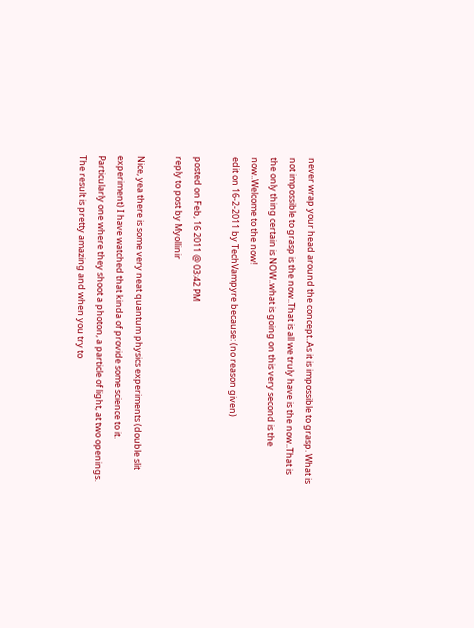never wrap your head around the concept..As it is impossible to grasp. What is not impossible to grasp is the now..That is all we truly have is the now..That is the only thing certain is NOW..what is going on this very second is the now..Welcome to the now!
edit on 16-2-2011 by TechVampyre because: (no reason given)

posted on Feb, 16 2011 @ 03:42 PM
reply to post by Myollinir

Nice, yea there is some very neat quantum physics experiments (double slit experiment) I have watched that kinda of provide some science to it. Particularly one where they shoot a photon, a particle of light, at two openings. The result is pretty amazing and when you try to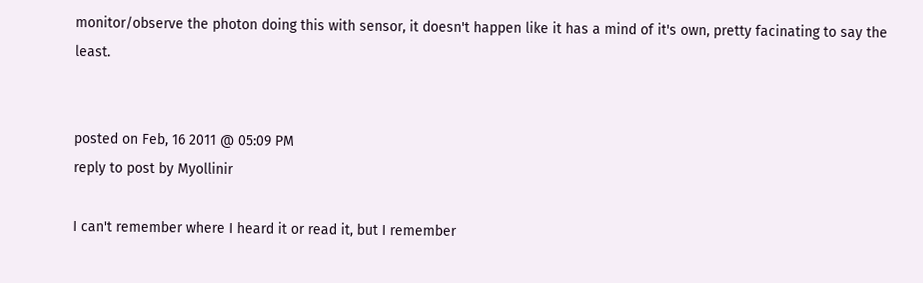monitor/observe the photon doing this with sensor, it doesn't happen like it has a mind of it's own, pretty facinating to say the least.


posted on Feb, 16 2011 @ 05:09 PM
reply to post by Myollinir

I can't remember where I heard it or read it, but I remember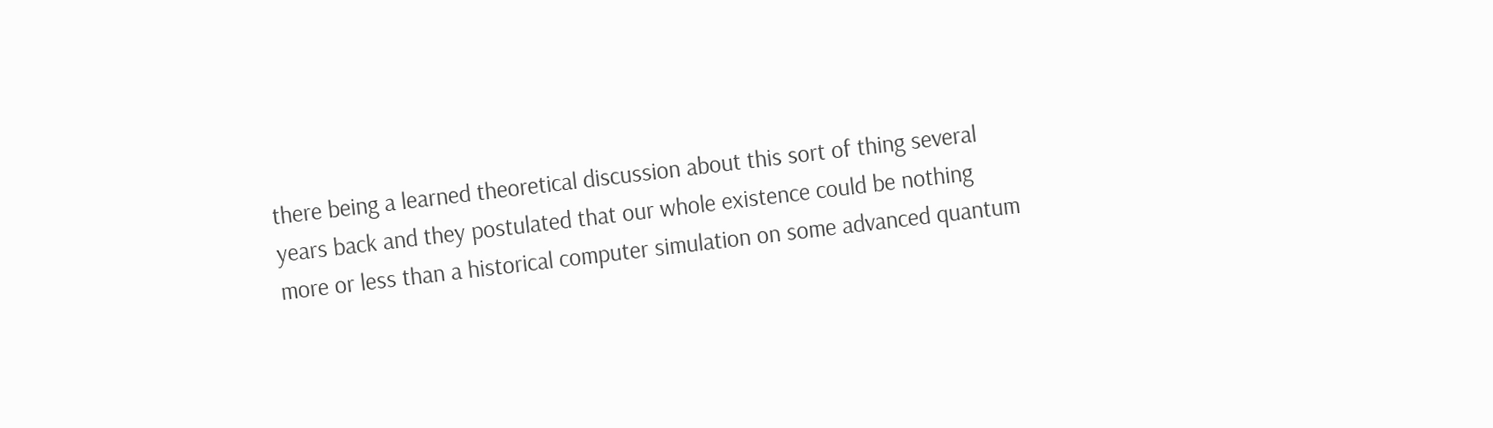there being a learned theoretical discussion about this sort of thing several years back and they postulated that our whole existence could be nothing more or less than a historical computer simulation on some advanced quantum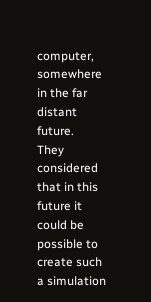computer, somewhere in the far distant future.
They considered that in this future it could be possible to create such a simulation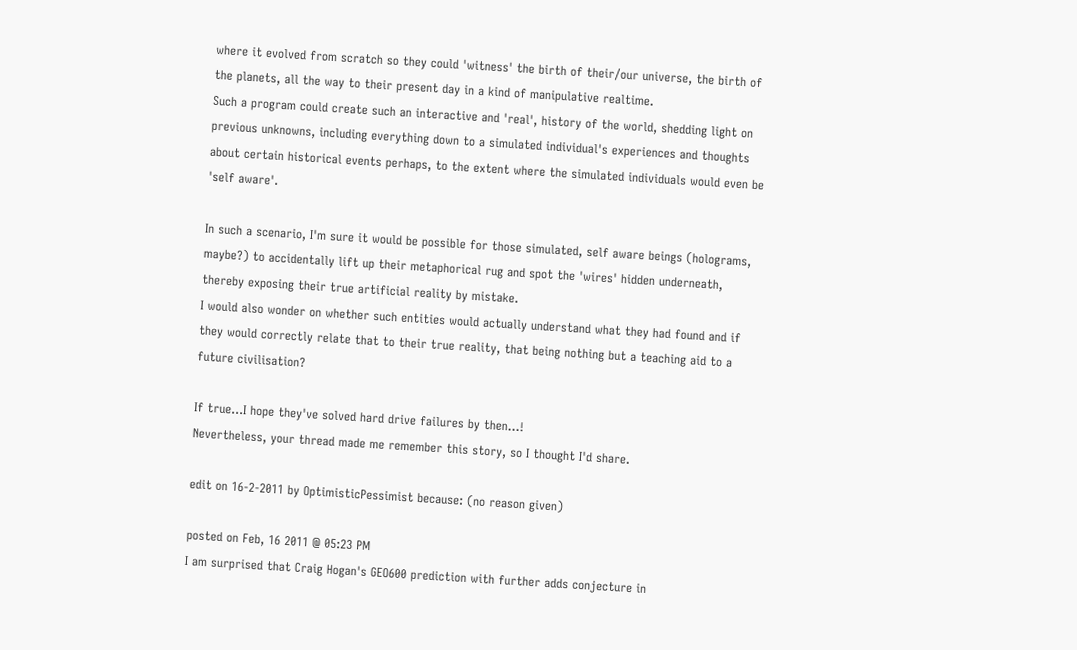where it evolved from scratch so they could 'witness' the birth of their/our universe, the birth of the planets, all the way to their present day in a kind of manipulative realtime.
Such a program could create such an interactive and 'real', history of the world, shedding light on previous unknowns, including everything down to a simulated individual's experiences and thoughts about certain historical events perhaps, to the extent where the simulated individuals would even be 'self aware'.

In such a scenario, I'm sure it would be possible for those simulated, self aware beings (holograms, maybe?) to accidentally lift up their metaphorical rug and spot the 'wires' hidden underneath, thereby exposing their true artificial reality by mistake.
I would also wonder on whether such entities would actually understand what they had found and if they would correctly relate that to their true reality, that being nothing but a teaching aid to a future civilisation?

If true...I hope they've solved hard drive failures by then...!
Nevertheless, your thread made me remember this story, so I thought I'd share.

edit on 16-2-2011 by OptimisticPessimist because: (no reason given)

posted on Feb, 16 2011 @ 05:23 PM
I am surprised that Craig Hogan's GEO600 prediction with further adds conjecture in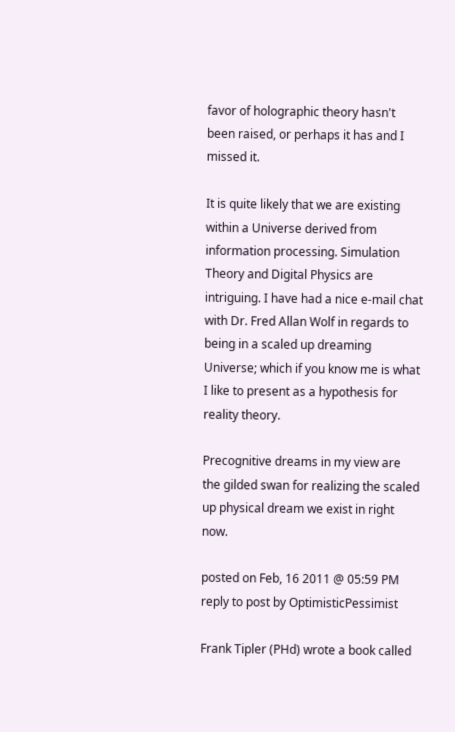favor of holographic theory hasn't been raised, or perhaps it has and I missed it.

It is quite likely that we are existing within a Universe derived from information processing. Simulation Theory and Digital Physics are intriguing. I have had a nice e-mail chat with Dr. Fred Allan Wolf in regards to being in a scaled up dreaming Universe; which if you know me is what I like to present as a hypothesis for reality theory.

Precognitive dreams in my view are the gilded swan for realizing the scaled up physical dream we exist in right now.

posted on Feb, 16 2011 @ 05:59 PM
reply to post by OptimisticPessimist

Frank Tipler (PHd) wrote a book called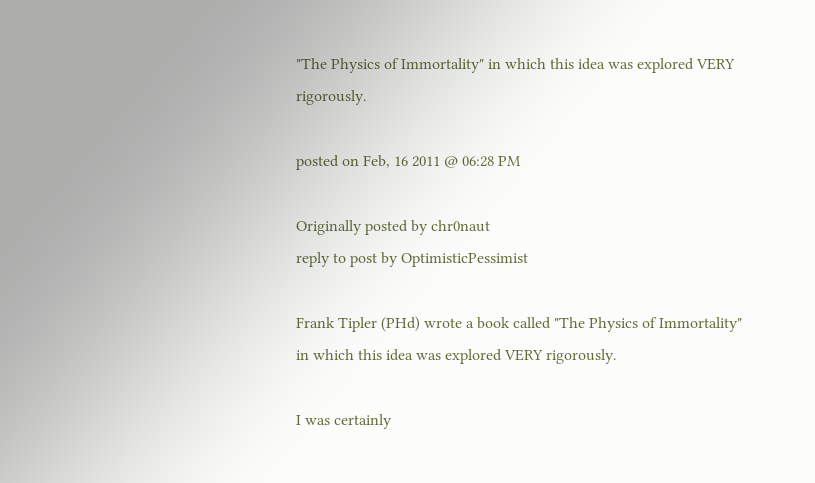"The Physics of Immortality" in which this idea was explored VERY rigorously.

posted on Feb, 16 2011 @ 06:28 PM

Originally posted by chr0naut
reply to post by OptimisticPessimist

Frank Tipler (PHd) wrote a book called "The Physics of Immortality" in which this idea was explored VERY rigorously.

I was certainly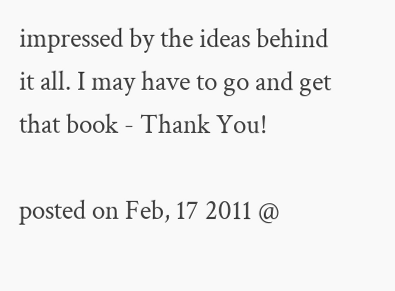impressed by the ideas behind it all. I may have to go and get that book - Thank You!

posted on Feb, 17 2011 @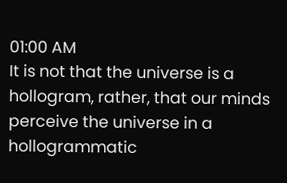01:00 AM
It is not that the universe is a hollogram, rather, that our minds perceive the universe in a hollogrammatic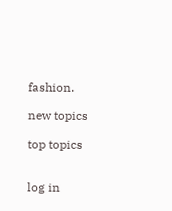fashion.

new topics

top topics


log in